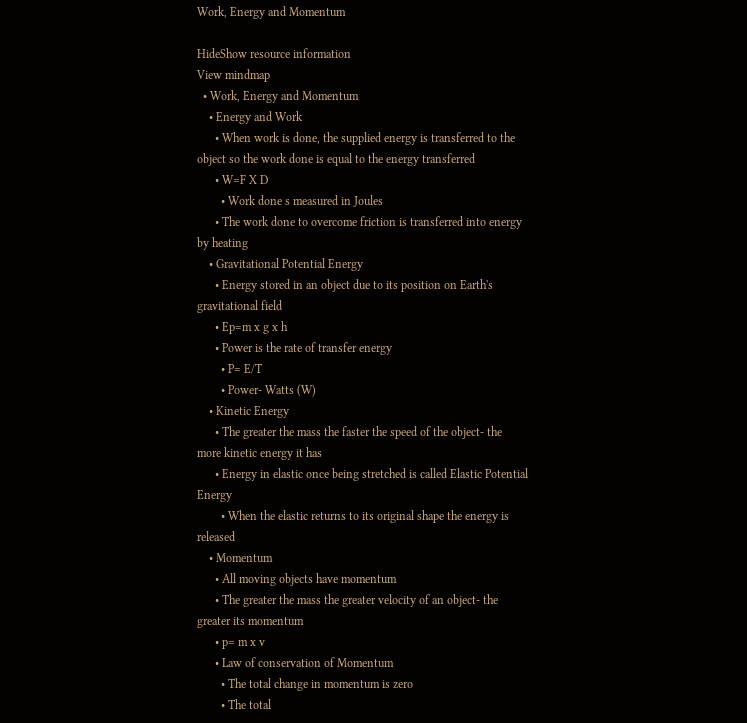Work, Energy and Momentum

HideShow resource information
View mindmap
  • Work, Energy and Momentum
    • Energy and Work
      • When work is done, the supplied energy is transferred to the object so the work done is equal to the energy transferred
      • W=F X D
        • Work done s measured in Joules
      • The work done to overcome friction is transferred into energy by heating
    • Gravitational Potential Energy
      • Energy stored in an object due to its position on Earth's gravitational field
      • Ep=m x g x h
      • Power is the rate of transfer energy
        • P= E/T
        • Power- Watts (W)
    • Kinetic Energy
      • The greater the mass the faster the speed of the object- the more kinetic energy it has
      • Energy in elastic once being stretched is called Elastic Potential Energy
        • When the elastic returns to its original shape the energy is released
    • Momentum
      • All moving objects have momentum
      • The greater the mass the greater velocity of an object- the greater its momentum
      • p= m x v
      • Law of conservation of Momentum
        • The total change in momentum is zero
        • The total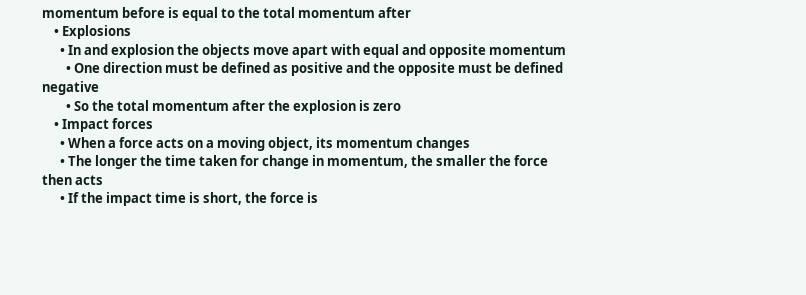momentum before is equal to the total momentum after
    • Explosions
      • In and explosion the objects move apart with equal and opposite momentum
        • One direction must be defined as positive and the opposite must be defined negative
        • So the total momentum after the explosion is zero
    • Impact forces
      • When a force acts on a moving object, its momentum changes
      • The longer the time taken for change in momentum, the smaller the force then acts
      • If the impact time is short, the force is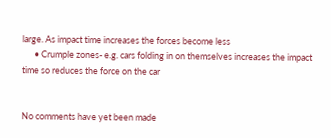large. As impact time increases the forces become less
      • Crumple zones- e.g. cars folding in on themselves increases the impact time so reduces the force on the car


No comments have yet been made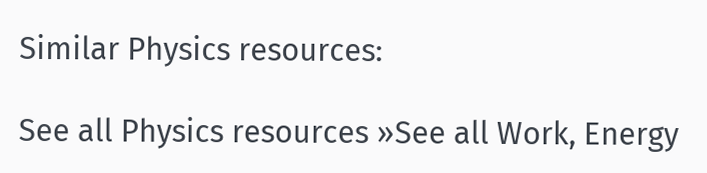Similar Physics resources:

See all Physics resources »See all Work, Energy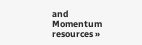and Momentum resources »